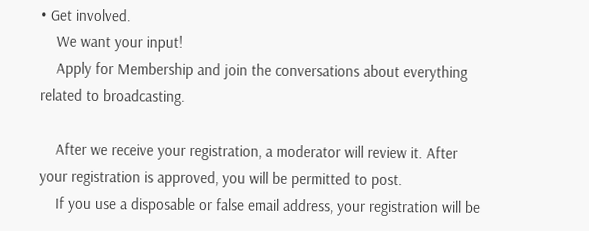• Get involved.
    We want your input!
    Apply for Membership and join the conversations about everything related to broadcasting.

    After we receive your registration, a moderator will review it. After your registration is approved, you will be permitted to post.
    If you use a disposable or false email address, your registration will be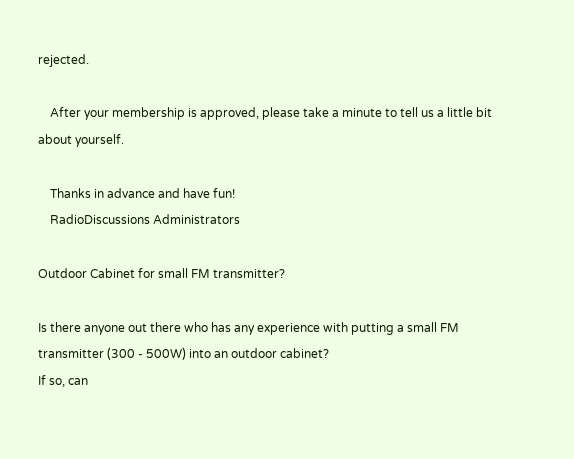rejected.

    After your membership is approved, please take a minute to tell us a little bit about yourself.

    Thanks in advance and have fun!
    RadioDiscussions Administrators

Outdoor Cabinet for small FM transmitter?

Is there anyone out there who has any experience with putting a small FM transmitter (300 - 500W) into an outdoor cabinet?
If so, can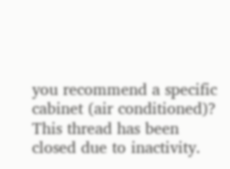you recommend a specific cabinet (air conditioned)?
This thread has been closed due to inactivity.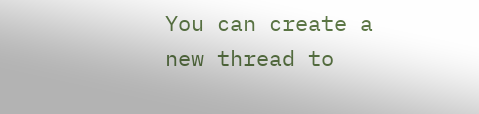You can create a new thread to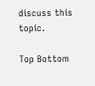discuss this topic.

Top Bottom